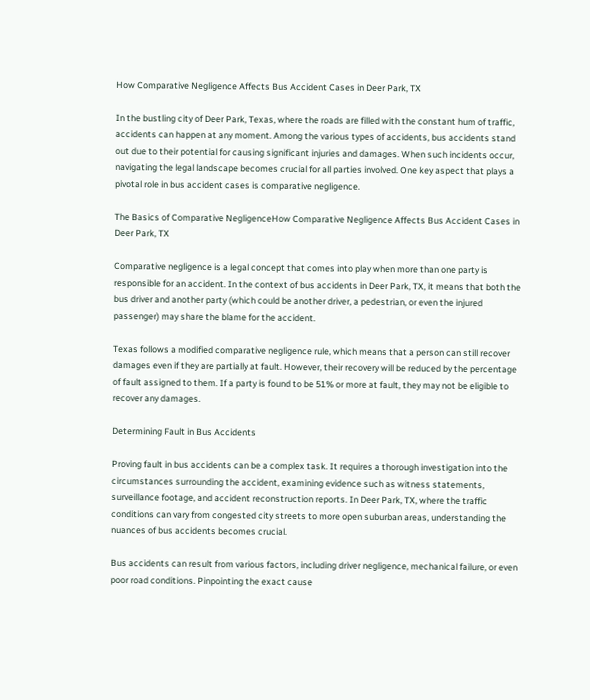How Comparative Negligence Affects Bus Accident Cases in Deer Park, TX

In the bustling city of Deer Park, Texas, where the roads are filled with the constant hum of traffic, accidents can happen at any moment. Among the various types of accidents, bus accidents stand out due to their potential for causing significant injuries and damages. When such incidents occur, navigating the legal landscape becomes crucial for all parties involved. One key aspect that plays a pivotal role in bus accident cases is comparative negligence.

The Basics of Comparative NegligenceHow Comparative Negligence Affects Bus Accident Cases in Deer Park, TX

Comparative negligence is a legal concept that comes into play when more than one party is responsible for an accident. In the context of bus accidents in Deer Park, TX, it means that both the bus driver and another party (which could be another driver, a pedestrian, or even the injured passenger) may share the blame for the accident.

Texas follows a modified comparative negligence rule, which means that a person can still recover damages even if they are partially at fault. However, their recovery will be reduced by the percentage of fault assigned to them. If a party is found to be 51% or more at fault, they may not be eligible to recover any damages.

Determining Fault in Bus Accidents

Proving fault in bus accidents can be a complex task. It requires a thorough investigation into the circumstances surrounding the accident, examining evidence such as witness statements, surveillance footage, and accident reconstruction reports. In Deer Park, TX, where the traffic conditions can vary from congested city streets to more open suburban areas, understanding the nuances of bus accidents becomes crucial.

Bus accidents can result from various factors, including driver negligence, mechanical failure, or even poor road conditions. Pinpointing the exact cause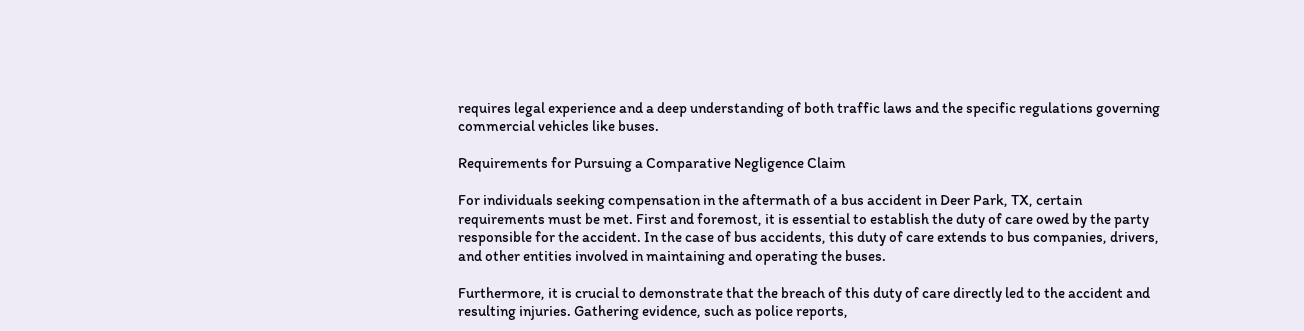requires legal experience and a deep understanding of both traffic laws and the specific regulations governing commercial vehicles like buses.

Requirements for Pursuing a Comparative Negligence Claim

For individuals seeking compensation in the aftermath of a bus accident in Deer Park, TX, certain requirements must be met. First and foremost, it is essential to establish the duty of care owed by the party responsible for the accident. In the case of bus accidents, this duty of care extends to bus companies, drivers, and other entities involved in maintaining and operating the buses.

Furthermore, it is crucial to demonstrate that the breach of this duty of care directly led to the accident and resulting injuries. Gathering evidence, such as police reports,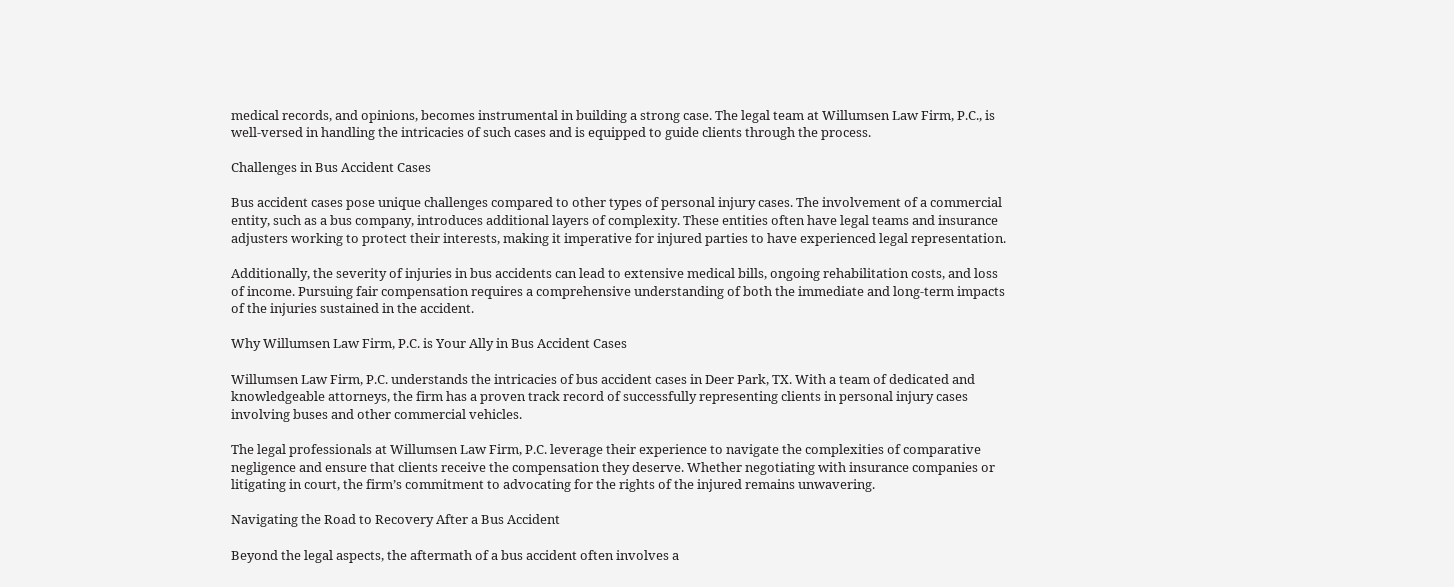medical records, and opinions, becomes instrumental in building a strong case. The legal team at Willumsen Law Firm, P.C., is well-versed in handling the intricacies of such cases and is equipped to guide clients through the process.

Challenges in Bus Accident Cases

Bus accident cases pose unique challenges compared to other types of personal injury cases. The involvement of a commercial entity, such as a bus company, introduces additional layers of complexity. These entities often have legal teams and insurance adjusters working to protect their interests, making it imperative for injured parties to have experienced legal representation.

Additionally, the severity of injuries in bus accidents can lead to extensive medical bills, ongoing rehabilitation costs, and loss of income. Pursuing fair compensation requires a comprehensive understanding of both the immediate and long-term impacts of the injuries sustained in the accident.

Why Willumsen Law Firm, P.C. is Your Ally in Bus Accident Cases

Willumsen Law Firm, P.C. understands the intricacies of bus accident cases in Deer Park, TX. With a team of dedicated and knowledgeable attorneys, the firm has a proven track record of successfully representing clients in personal injury cases involving buses and other commercial vehicles.

The legal professionals at Willumsen Law Firm, P.C. leverage their experience to navigate the complexities of comparative negligence and ensure that clients receive the compensation they deserve. Whether negotiating with insurance companies or litigating in court, the firm’s commitment to advocating for the rights of the injured remains unwavering.

Navigating the Road to Recovery After a Bus Accident

Beyond the legal aspects, the aftermath of a bus accident often involves a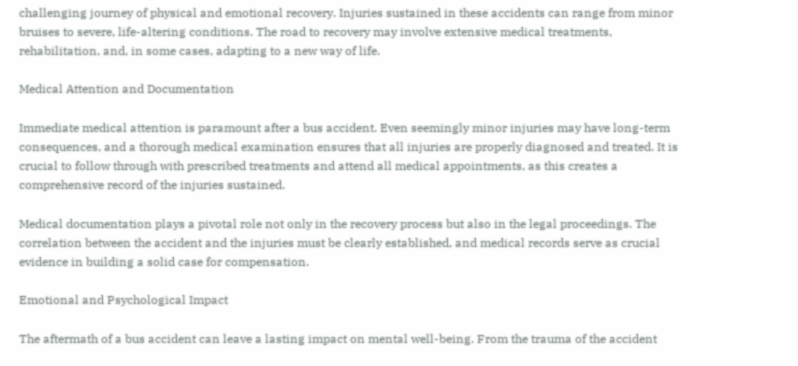challenging journey of physical and emotional recovery. Injuries sustained in these accidents can range from minor bruises to severe, life-altering conditions. The road to recovery may involve extensive medical treatments, rehabilitation, and, in some cases, adapting to a new way of life.

Medical Attention and Documentation

Immediate medical attention is paramount after a bus accident. Even seemingly minor injuries may have long-term consequences, and a thorough medical examination ensures that all injuries are properly diagnosed and treated. It is crucial to follow through with prescribed treatments and attend all medical appointments, as this creates a comprehensive record of the injuries sustained.

Medical documentation plays a pivotal role not only in the recovery process but also in the legal proceedings. The correlation between the accident and the injuries must be clearly established, and medical records serve as crucial evidence in building a solid case for compensation.

Emotional and Psychological Impact

The aftermath of a bus accident can leave a lasting impact on mental well-being. From the trauma of the accident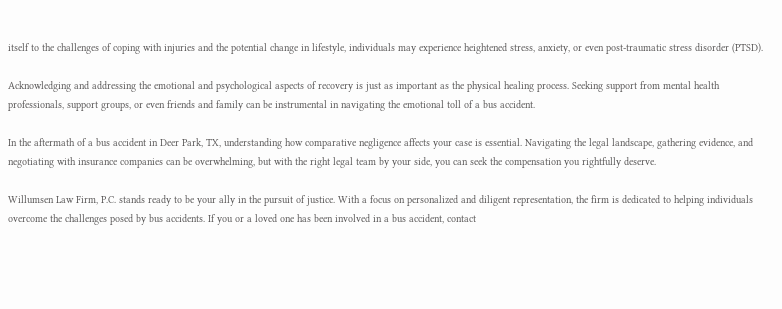itself to the challenges of coping with injuries and the potential change in lifestyle, individuals may experience heightened stress, anxiety, or even post-traumatic stress disorder (PTSD).

Acknowledging and addressing the emotional and psychological aspects of recovery is just as important as the physical healing process. Seeking support from mental health professionals, support groups, or even friends and family can be instrumental in navigating the emotional toll of a bus accident.

In the aftermath of a bus accident in Deer Park, TX, understanding how comparative negligence affects your case is essential. Navigating the legal landscape, gathering evidence, and negotiating with insurance companies can be overwhelming, but with the right legal team by your side, you can seek the compensation you rightfully deserve.

Willumsen Law Firm, P.C. stands ready to be your ally in the pursuit of justice. With a focus on personalized and diligent representation, the firm is dedicated to helping individuals overcome the challenges posed by bus accidents. If you or a loved one has been involved in a bus accident, contact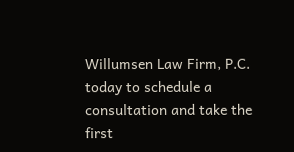Willumsen Law Firm, P.C. today to schedule a consultation and take the first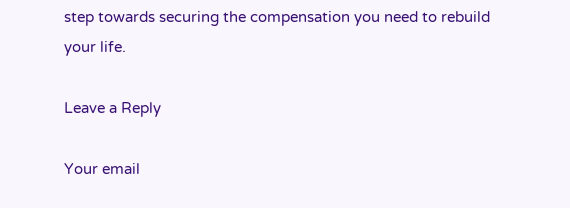step towards securing the compensation you need to rebuild your life.

Leave a Reply

Your email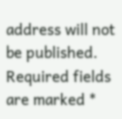address will not be published. Required fields are marked *